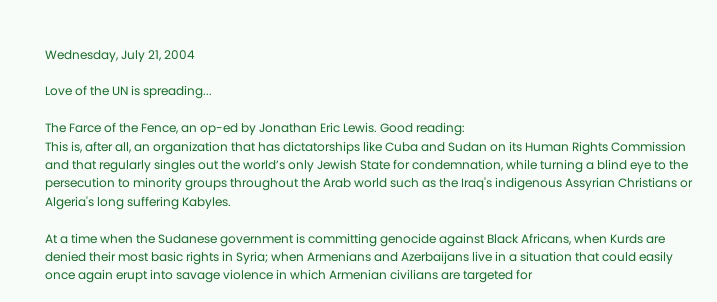Wednesday, July 21, 2004

Love of the UN is spreading...

The Farce of the Fence, an op-ed by Jonathan Eric Lewis. Good reading:
This is, after all, an organization that has dictatorships like Cuba and Sudan on its Human Rights Commission and that regularly singles out the world’s only Jewish State for condemnation, while turning a blind eye to the persecution to minority groups throughout the Arab world such as the Iraq's indigenous Assyrian Christians or Algeria's long suffering Kabyles.

At a time when the Sudanese government is committing genocide against Black Africans, when Kurds are denied their most basic rights in Syria; when Armenians and Azerbaijans live in a situation that could easily once again erupt into savage violence in which Armenian civilians are targeted for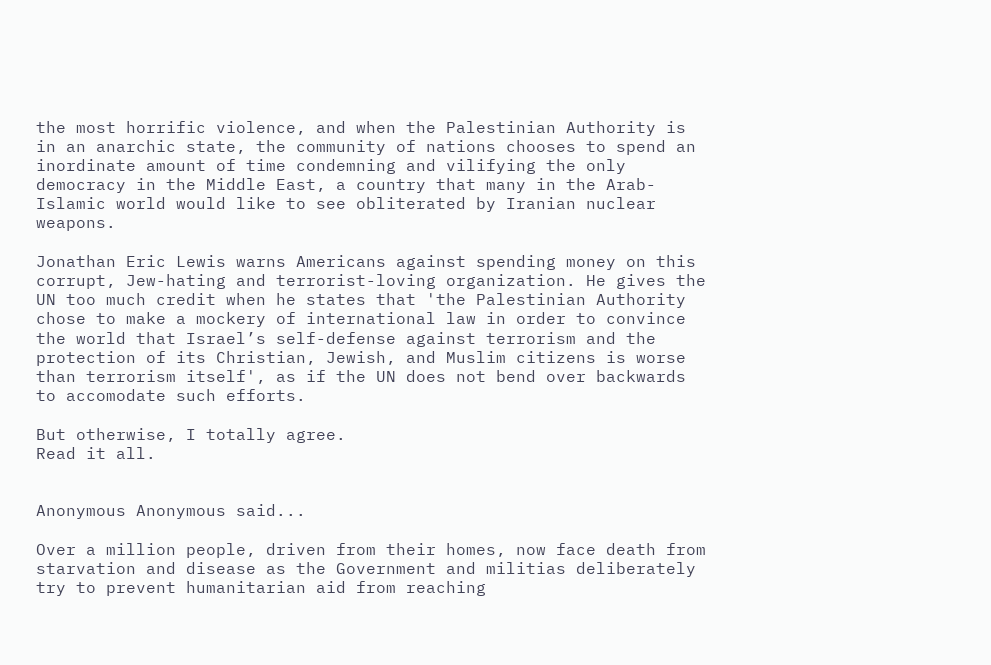the most horrific violence, and when the Palestinian Authority is in an anarchic state, the community of nations chooses to spend an inordinate amount of time condemning and vilifying the only democracy in the Middle East, a country that many in the Arab-Islamic world would like to see obliterated by Iranian nuclear weapons.

Jonathan Eric Lewis warns Americans against spending money on this corrupt, Jew-hating and terrorist-loving organization. He gives the UN too much credit when he states that 'the Palestinian Authority chose to make a mockery of international law in order to convince the world that Israel’s self-defense against terrorism and the protection of its Christian, Jewish, and Muslim citizens is worse than terrorism itself', as if the UN does not bend over backwards to accomodate such efforts.

But otherwise, I totally agree.
Read it all.


Anonymous Anonymous said...

Over a million people, driven from their homes, now face death from starvation and disease as the Government and militias deliberately try to prevent humanitarian aid from reaching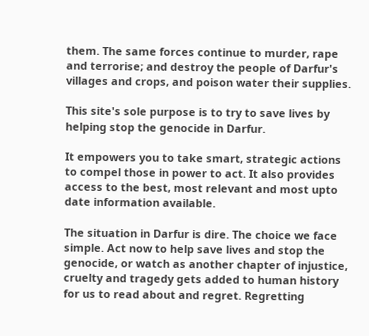them. The same forces continue to murder, rape and terrorise; and destroy the people of Darfur's villages and crops, and poison water their supplies.

This site's sole purpose is to try to save lives by helping stop the genocide in Darfur.

It empowers you to take smart, strategic actions to compel those in power to act. It also provides access to the best, most relevant and most upto date information available.

The situation in Darfur is dire. The choice we face simple. Act now to help save lives and stop the genocide, or watch as another chapter of injustice, cruelty and tragedy gets added to human history for us to read about and regret. Regretting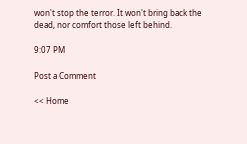won't stop the terror. It won't bring back the dead, nor comfort those left behind.

9:07 PM

Post a Comment

<< Home